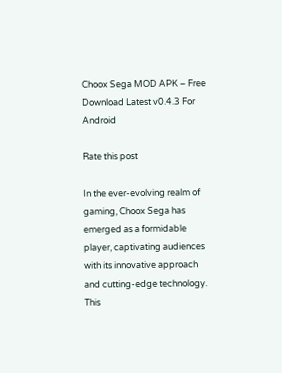Choox Sega MOD APK – Free Download Latest v0.4.3 For Android

Rate this post

In the ever-evolving realm of gaming, Choox Sega has emerged as a formidable player, captivating audiences with its innovative approach and cutting-edge technology. This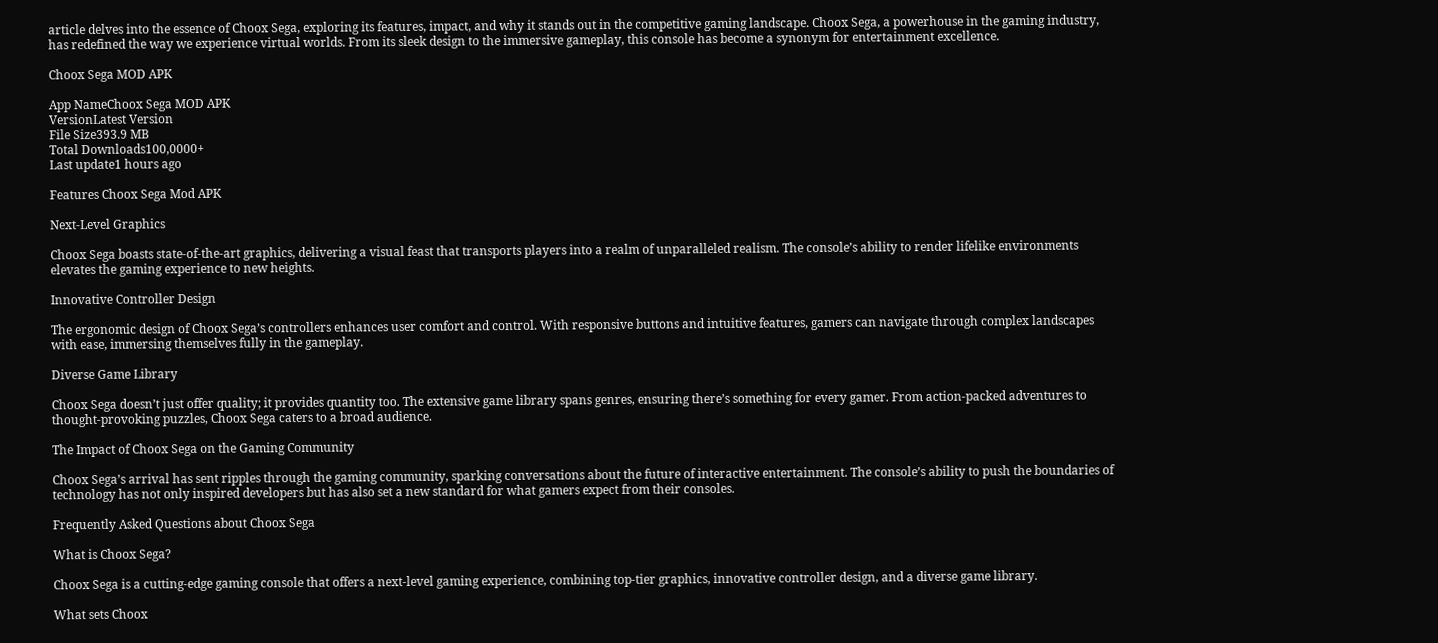article delves into the essence of Choox Sega, exploring its features, impact, and why it stands out in the competitive gaming landscape. Choox Sega, a powerhouse in the gaming industry, has redefined the way we experience virtual worlds. From its sleek design to the immersive gameplay, this console has become a synonym for entertainment excellence.

Choox Sega MOD APK

App NameChoox Sega MOD APK
VersionLatest Version
File Size393.9 MB
Total Downloads100,0000+
Last update1 hours ago

Features Choox Sega Mod APK

Next-Level Graphics

Choox Sega boasts state-of-the-art graphics, delivering a visual feast that transports players into a realm of unparalleled realism. The console’s ability to render lifelike environments elevates the gaming experience to new heights.

Innovative Controller Design

The ergonomic design of Choox Sega’s controllers enhances user comfort and control. With responsive buttons and intuitive features, gamers can navigate through complex landscapes with ease, immersing themselves fully in the gameplay.

Diverse Game Library

Choox Sega doesn’t just offer quality; it provides quantity too. The extensive game library spans genres, ensuring there’s something for every gamer. From action-packed adventures to thought-provoking puzzles, Choox Sega caters to a broad audience.

The Impact of Choox Sega on the Gaming Community

Choox Sega’s arrival has sent ripples through the gaming community, sparking conversations about the future of interactive entertainment. The console’s ability to push the boundaries of technology has not only inspired developers but has also set a new standard for what gamers expect from their consoles.

Frequently Asked Questions about Choox Sega

What is Choox Sega?

Choox Sega is a cutting-edge gaming console that offers a next-level gaming experience, combining top-tier graphics, innovative controller design, and a diverse game library.

What sets Choox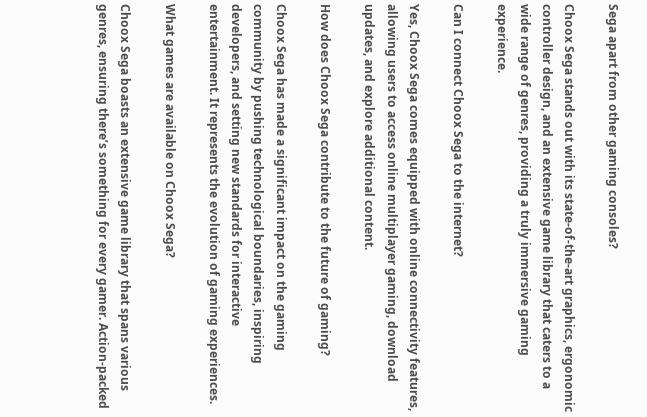Sega apart from other gaming consoles?

Choox Sega stands out with its state-of-the-art graphics, ergonomic controller design, and an extensive game library that caters to a wide range of genres, providing a truly immersive gaming experience.

Can I connect Choox Sega to the internet?

Yes, Choox Sega comes equipped with online connectivity features, allowing users to access online multiplayer gaming, download updates, and explore additional content.

How does Choox Sega contribute to the future of gaming?

Choox Sega has made a significant impact on the gaming community by pushing technological boundaries, inspiring developers, and setting new standards for interactive entertainment. It represents the evolution of gaming experiences.

What games are available on Choox Sega?

Choox Sega boasts an extensive game library that spans various genres, ensuring there’s something for every gamer. Action-packed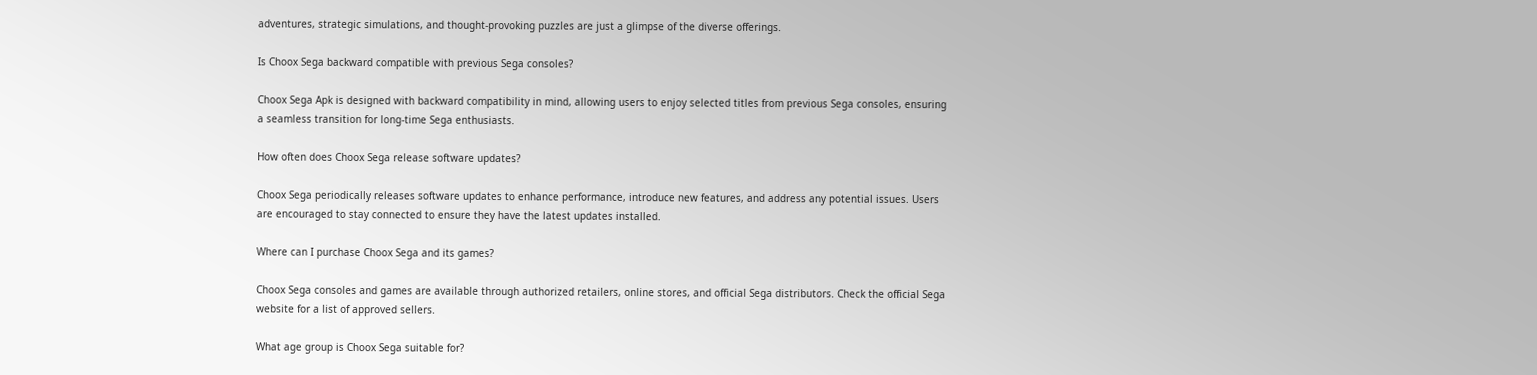adventures, strategic simulations, and thought-provoking puzzles are just a glimpse of the diverse offerings.

Is Choox Sega backward compatible with previous Sega consoles?

Choox Sega Apk is designed with backward compatibility in mind, allowing users to enjoy selected titles from previous Sega consoles, ensuring a seamless transition for long-time Sega enthusiasts.

How often does Choox Sega release software updates?

Choox Sega periodically releases software updates to enhance performance, introduce new features, and address any potential issues. Users are encouraged to stay connected to ensure they have the latest updates installed.

Where can I purchase Choox Sega and its games?

Choox Sega consoles and games are available through authorized retailers, online stores, and official Sega distributors. Check the official Sega website for a list of approved sellers.

What age group is Choox Sega suitable for?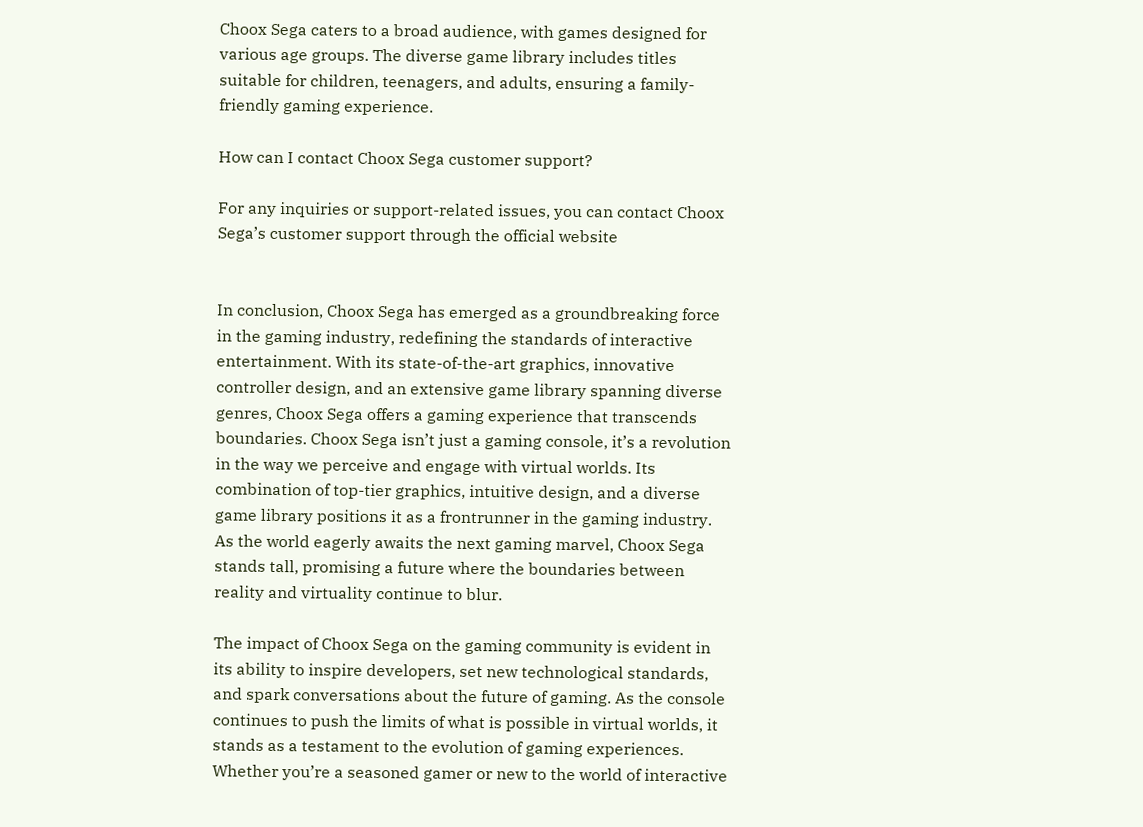Choox Sega caters to a broad audience, with games designed for various age groups. The diverse game library includes titles suitable for children, teenagers, and adults, ensuring a family-friendly gaming experience.

How can I contact Choox Sega customer support?

For any inquiries or support-related issues, you can contact Choox Sega’s customer support through the official website


In conclusion, Choox Sega has emerged as a groundbreaking force in the gaming industry, redefining the standards of interactive entertainment. With its state-of-the-art graphics, innovative controller design, and an extensive game library spanning diverse genres, Choox Sega offers a gaming experience that transcends boundaries. Choox Sega isn’t just a gaming console, it’s a revolution in the way we perceive and engage with virtual worlds. Its combination of top-tier graphics, intuitive design, and a diverse game library positions it as a frontrunner in the gaming industry. As the world eagerly awaits the next gaming marvel, Choox Sega stands tall, promising a future where the boundaries between reality and virtuality continue to blur.

The impact of Choox Sega on the gaming community is evident in its ability to inspire developers, set new technological standards, and spark conversations about the future of gaming. As the console continues to push the limits of what is possible in virtual worlds, it stands as a testament to the evolution of gaming experiences. Whether you’re a seasoned gamer or new to the world of interactive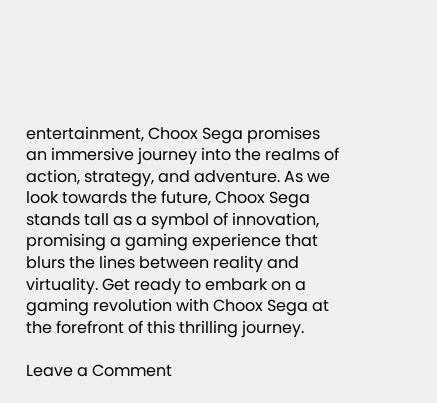entertainment, Choox Sega promises an immersive journey into the realms of action, strategy, and adventure. As we look towards the future, Choox Sega stands tall as a symbol of innovation, promising a gaming experience that blurs the lines between reality and virtuality. Get ready to embark on a gaming revolution with Choox Sega at the forefront of this thrilling journey.

Leave a Comment